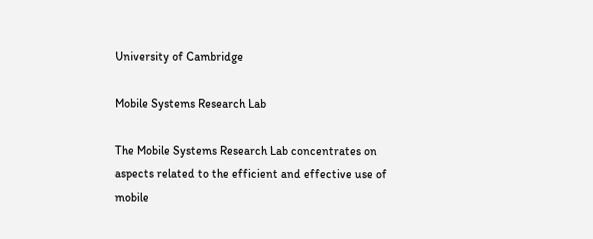University of Cambridge

Mobile Systems Research Lab

The Mobile Systems Research Lab concentrates on aspects related to the efficient and effective use of mobile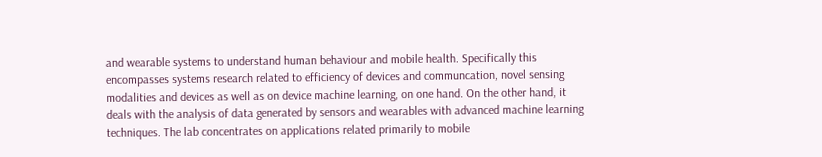and wearable systems to understand human behaviour and mobile health. Specifically this encompasses systems research related to efficiency of devices and communcation, novel sensing modalities and devices as well as on device machine learning, on one hand. On the other hand, it deals with the analysis of data generated by sensors and wearables with advanced machine learning techniques. The lab concentrates on applications related primarily to mobile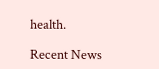health.

Recent News